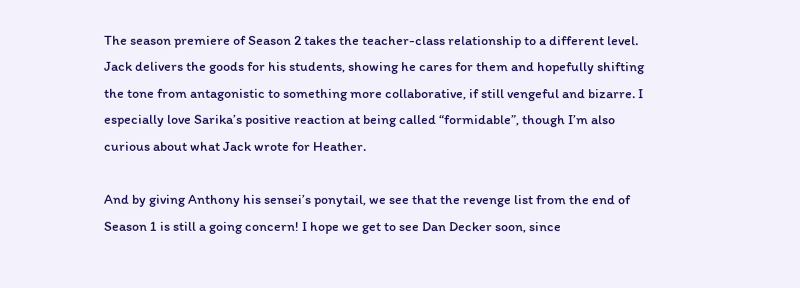The season premiere of Season 2 takes the teacher-class relationship to a different level. Jack delivers the goods for his students, showing he cares for them and hopefully shifting the tone from antagonistic to something more collaborative, if still vengeful and bizarre. I especially love Sarika’s positive reaction at being called “formidable”, though I’m also curious about what Jack wrote for Heather.

And by giving Anthony his sensei’s ponytail, we see that the revenge list from the end of Season 1 is still a going concern! I hope we get to see Dan Decker soon, since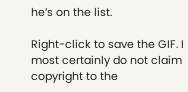he’s on the list.

Right-click to save the GIF. I most certainly do not claim copyright to the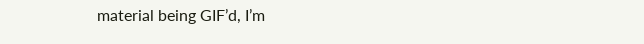material being GIF’d, I’m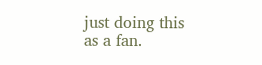just doing this as a fan.